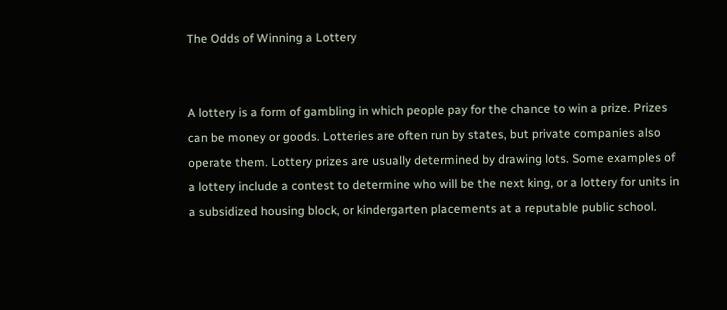The Odds of Winning a Lottery


A lottery is a form of gambling in which people pay for the chance to win a prize. Prizes can be money or goods. Lotteries are often run by states, but private companies also operate them. Lottery prizes are usually determined by drawing lots. Some examples of a lottery include a contest to determine who will be the next king, or a lottery for units in a subsidized housing block, or kindergarten placements at a reputable public school.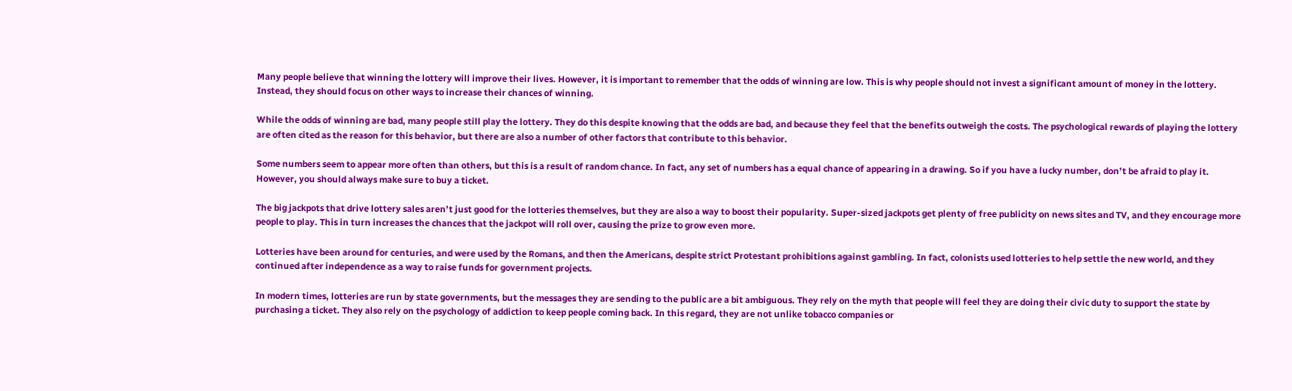Many people believe that winning the lottery will improve their lives. However, it is important to remember that the odds of winning are low. This is why people should not invest a significant amount of money in the lottery. Instead, they should focus on other ways to increase their chances of winning.

While the odds of winning are bad, many people still play the lottery. They do this despite knowing that the odds are bad, and because they feel that the benefits outweigh the costs. The psychological rewards of playing the lottery are often cited as the reason for this behavior, but there are also a number of other factors that contribute to this behavior.

Some numbers seem to appear more often than others, but this is a result of random chance. In fact, any set of numbers has a equal chance of appearing in a drawing. So if you have a lucky number, don’t be afraid to play it. However, you should always make sure to buy a ticket.

The big jackpots that drive lottery sales aren’t just good for the lotteries themselves, but they are also a way to boost their popularity. Super-sized jackpots get plenty of free publicity on news sites and TV, and they encourage more people to play. This in turn increases the chances that the jackpot will roll over, causing the prize to grow even more.

Lotteries have been around for centuries, and were used by the Romans, and then the Americans, despite strict Protestant prohibitions against gambling. In fact, colonists used lotteries to help settle the new world, and they continued after independence as a way to raise funds for government projects.

In modern times, lotteries are run by state governments, but the messages they are sending to the public are a bit ambiguous. They rely on the myth that people will feel they are doing their civic duty to support the state by purchasing a ticket. They also rely on the psychology of addiction to keep people coming back. In this regard, they are not unlike tobacco companies or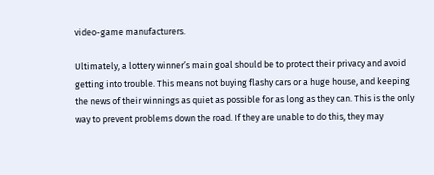video-game manufacturers.

Ultimately, a lottery winner’s main goal should be to protect their privacy and avoid getting into trouble. This means not buying flashy cars or a huge house, and keeping the news of their winnings as quiet as possible for as long as they can. This is the only way to prevent problems down the road. If they are unable to do this, they may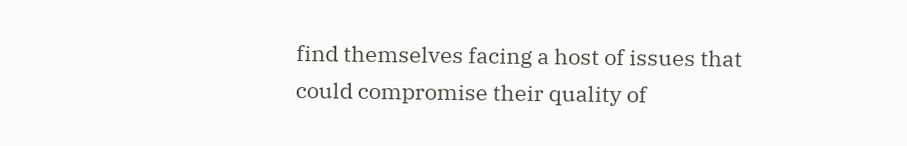find themselves facing a host of issues that could compromise their quality of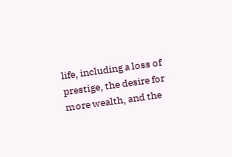life, including a loss of prestige, the desire for more wealth, and the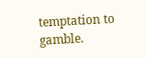temptation to gamble.